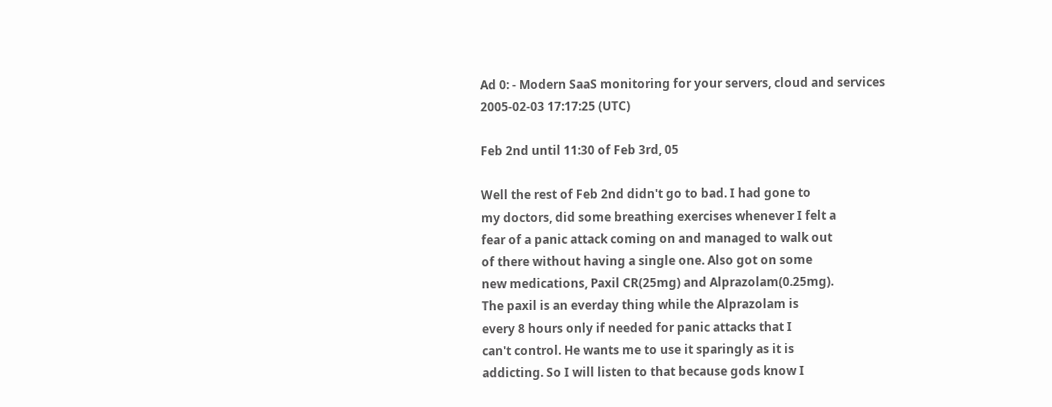Ad 0: - Modern SaaS monitoring for your servers, cloud and services
2005-02-03 17:17:25 (UTC)

Feb 2nd until 11:30 of Feb 3rd, 05

Well the rest of Feb 2nd didn't go to bad. I had gone to
my doctors, did some breathing exercises whenever I felt a
fear of a panic attack coming on and managed to walk out
of there without having a single one. Also got on some
new medications, Paxil CR(25mg) and Alprazolam(0.25mg).
The paxil is an everday thing while the Alprazolam is
every 8 hours only if needed for panic attacks that I
can't control. He wants me to use it sparingly as it is
addicting. So I will listen to that because gods know I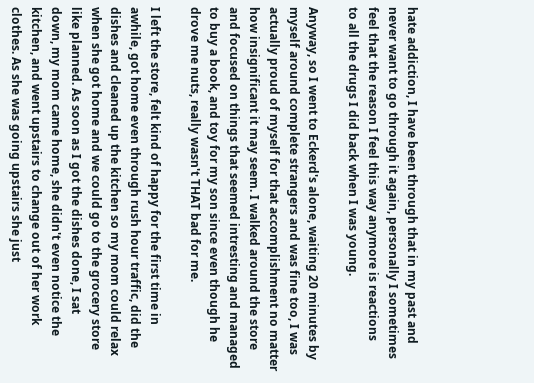hate addiction, I have been through that in my past and
never want to go through it again, personally I sometimes
feel that the reason I feel this way anymore is reactions
to all the drugs I did back when I was young.

Anyway, so I went to Eckerd's alone, waiting 20 minutes by
myself around complete strangers and was fine too, I was
actually proud of myself for that accomplishment no matter
how insignificant it may seem. I walked around the store
and focused on things that seemed intresting and managed
to buy a book, and toy for my son since even though he
drove me nuts, really wasn't THAT bad for me.

I left the store, felt kind of happy for the first time in
awhile, got home even through rush hour traffic, did the
dishes and cleaned up the kitchen so my mom could relax
when she got home and we could go to the grocery store
like planned. As soon as I got the dishes done, I sat
down, my mom came home, she didn't even notice the
kitchen, and went upstairs to change out of her work
clothes. As she was going upstairs she just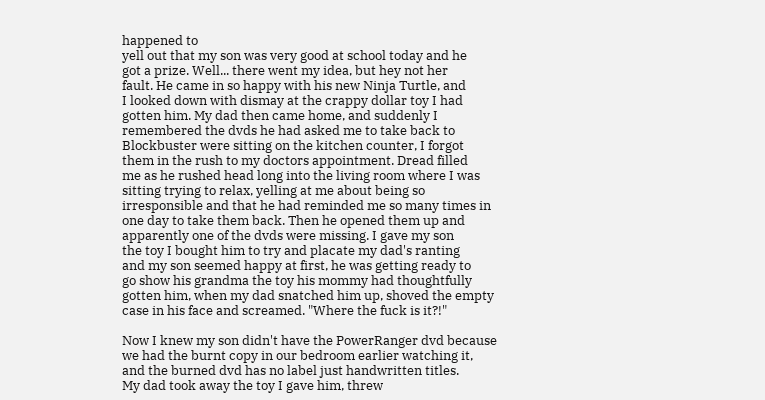happened to
yell out that my son was very good at school today and he
got a prize. Well... there went my idea, but hey not her
fault. He came in so happy with his new Ninja Turtle, and
I looked down with dismay at the crappy dollar toy I had
gotten him. My dad then came home, and suddenly I
remembered the dvds he had asked me to take back to
Blockbuster were sitting on the kitchen counter, I forgot
them in the rush to my doctors appointment. Dread filled
me as he rushed head long into the living room where I was
sitting trying to relax, yelling at me about being so
irresponsible and that he had reminded me so many times in
one day to take them back. Then he opened them up and
apparently one of the dvds were missing. I gave my son
the toy I bought him to try and placate my dad's ranting
and my son seemed happy at first, he was getting ready to
go show his grandma the toy his mommy had thoughtfully
gotten him, when my dad snatched him up, shoved the empty
case in his face and screamed. "Where the fuck is it?!"

Now I knew my son didn't have the PowerRanger dvd because
we had the burnt copy in our bedroom earlier watching it,
and the burned dvd has no label just handwritten titles.
My dad took away the toy I gave him, threw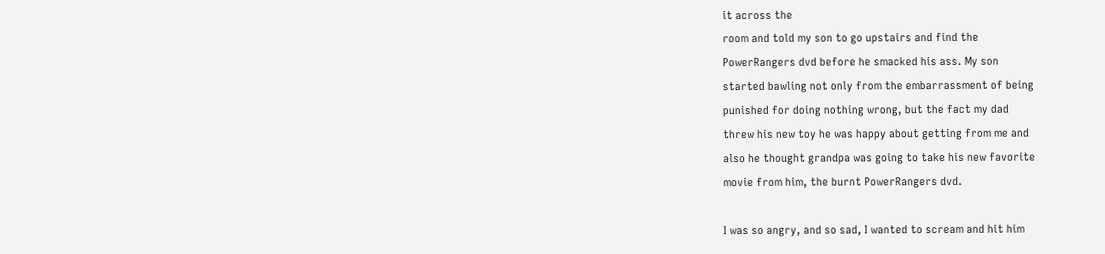it across the
room and told my son to go upstairs and find the
PowerRangers dvd before he smacked his ass. My son
started bawling not only from the embarrassment of being
punished for doing nothing wrong, but the fact my dad
threw his new toy he was happy about getting from me and
also he thought grandpa was going to take his new favorite
movie from him, the burnt PowerRangers dvd.

I was so angry, and so sad, I wanted to scream and hit him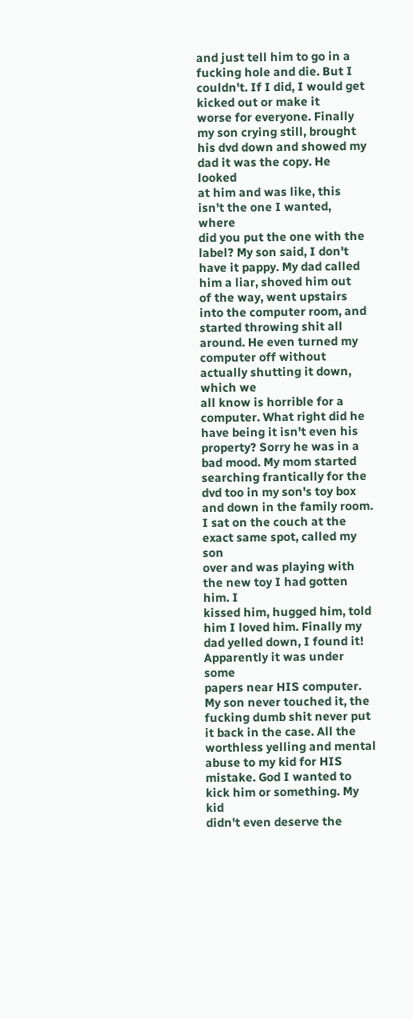and just tell him to go in a fucking hole and die. But I
couldn't. If I did, I would get kicked out or make it
worse for everyone. Finally my son crying still, brought
his dvd down and showed my dad it was the copy. He looked
at him and was like, this isn't the one I wanted, where
did you put the one with the label? My son said, I don't
have it pappy. My dad called him a liar, shoved him out
of the way, went upstairs into the computer room, and
started throwing shit all around. He even turned my
computer off without actually shutting it down, which we
all know is horrible for a computer. What right did he
have being it isn't even his property? Sorry he was in a
bad mood. My mom started searching frantically for the
dvd too in my son's toy box and down in the family room.
I sat on the couch at the exact same spot, called my son
over and was playing with the new toy I had gotten him. I
kissed him, hugged him, told him I loved him. Finally my
dad yelled down, I found it! Apparently it was under some
papers near HIS computer. My son never touched it, the
fucking dumb shit never put it back in the case. All the
worthless yelling and mental abuse to my kid for HIS
mistake. God I wanted to kick him or something. My kid
didn't even deserve the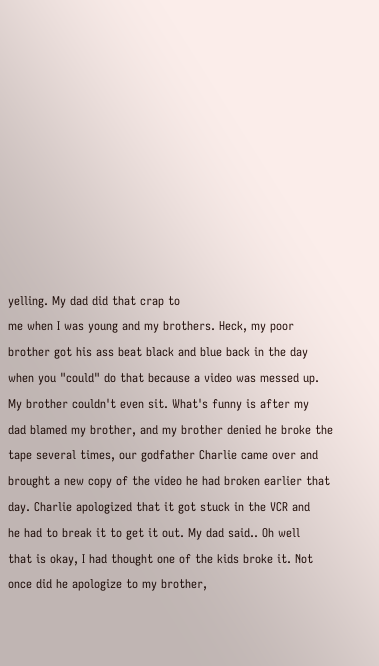yelling. My dad did that crap to
me when I was young and my brothers. Heck, my poor
brother got his ass beat black and blue back in the day
when you "could" do that because a video was messed up.
My brother couldn't even sit. What's funny is after my
dad blamed my brother, and my brother denied he broke the
tape several times, our godfather Charlie came over and
brought a new copy of the video he had broken earlier that
day. Charlie apologized that it got stuck in the VCR and
he had to break it to get it out. My dad said.. Oh well
that is okay, I had thought one of the kids broke it. Not
once did he apologize to my brother,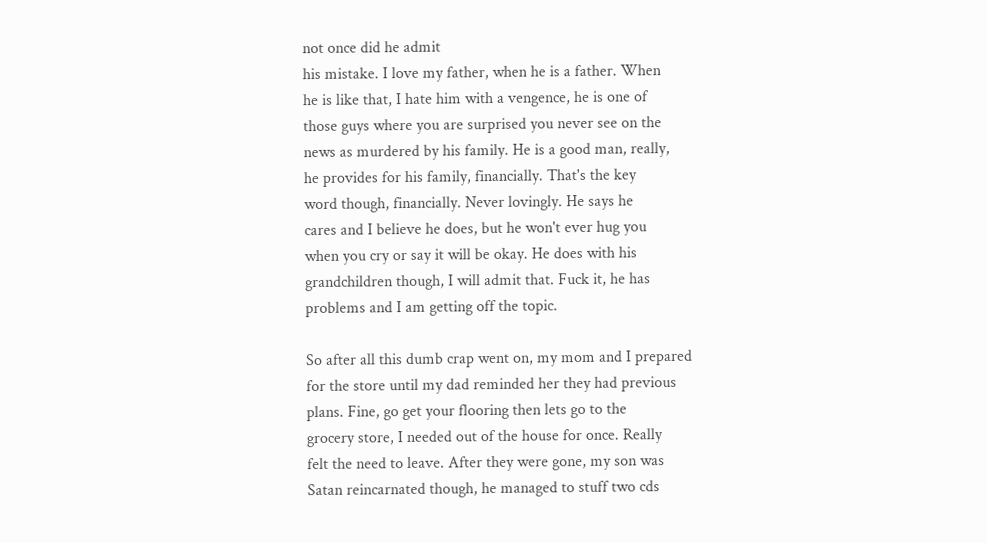not once did he admit
his mistake. I love my father, when he is a father. When
he is like that, I hate him with a vengence, he is one of
those guys where you are surprised you never see on the
news as murdered by his family. He is a good man, really,
he provides for his family, financially. That's the key
word though, financially. Never lovingly. He says he
cares and I believe he does, but he won't ever hug you
when you cry or say it will be okay. He does with his
grandchildren though, I will admit that. Fuck it, he has
problems and I am getting off the topic.

So after all this dumb crap went on, my mom and I prepared
for the store until my dad reminded her they had previous
plans. Fine, go get your flooring then lets go to the
grocery store, I needed out of the house for once. Really
felt the need to leave. After they were gone, my son was
Satan reincarnated though, he managed to stuff two cds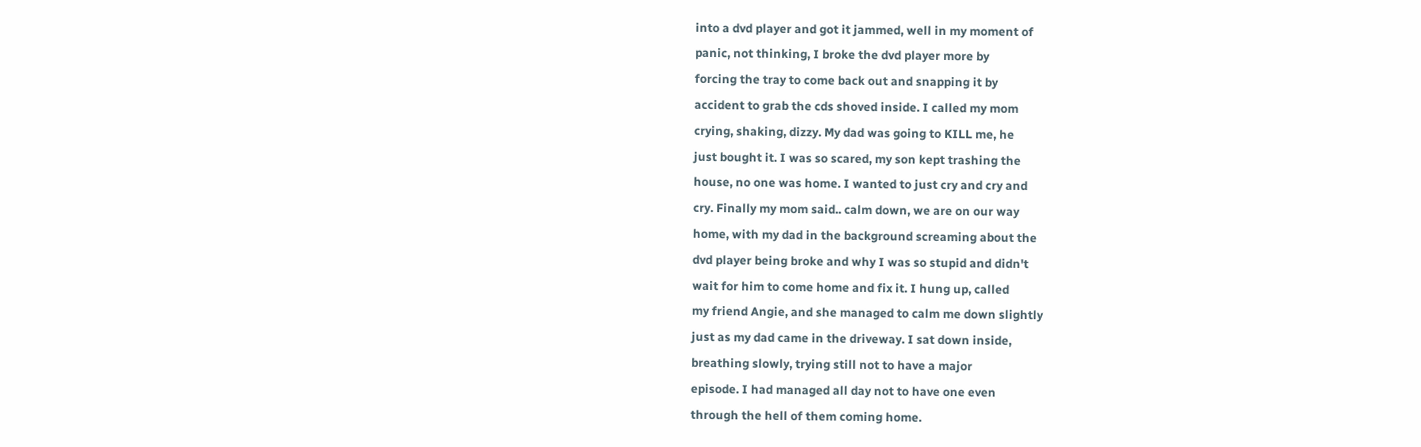into a dvd player and got it jammed, well in my moment of
panic, not thinking, I broke the dvd player more by
forcing the tray to come back out and snapping it by
accident to grab the cds shoved inside. I called my mom
crying, shaking, dizzy. My dad was going to KILL me, he
just bought it. I was so scared, my son kept trashing the
house, no one was home. I wanted to just cry and cry and
cry. Finally my mom said.. calm down, we are on our way
home, with my dad in the background screaming about the
dvd player being broke and why I was so stupid and didn't
wait for him to come home and fix it. I hung up, called
my friend Angie, and she managed to calm me down slightly
just as my dad came in the driveway. I sat down inside,
breathing slowly, trying still not to have a major
episode. I had managed all day not to have one even
through the hell of them coming home.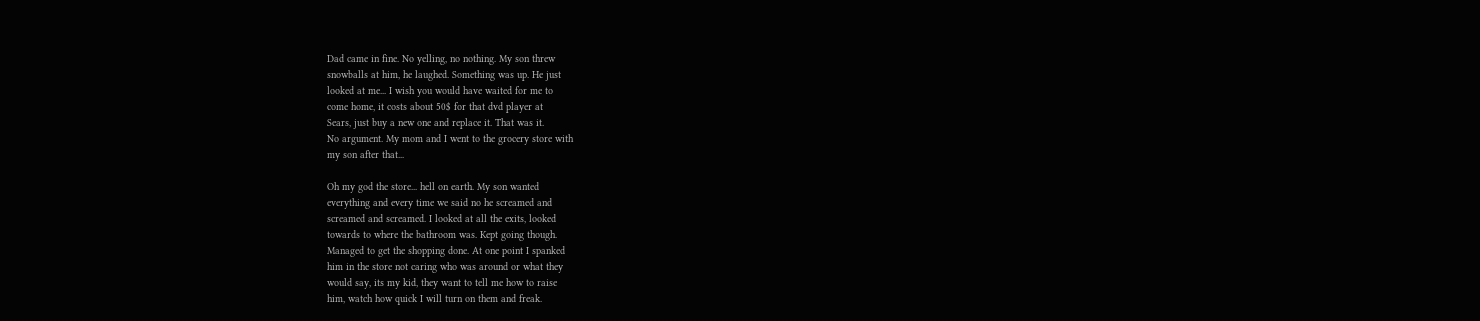Dad came in fine. No yelling, no nothing. My son threw
snowballs at him, he laughed. Something was up. He just
looked at me... I wish you would have waited for me to
come home, it costs about 50$ for that dvd player at
Sears, just buy a new one and replace it. That was it.
No argument. My mom and I went to the grocery store with
my son after that...

Oh my god the store... hell on earth. My son wanted
everything and every time we said no he screamed and
screamed and screamed. I looked at all the exits, looked
towards to where the bathroom was. Kept going though.
Managed to get the shopping done. At one point I spanked
him in the store not caring who was around or what they
would say, its my kid, they want to tell me how to raise
him, watch how quick I will turn on them and freak.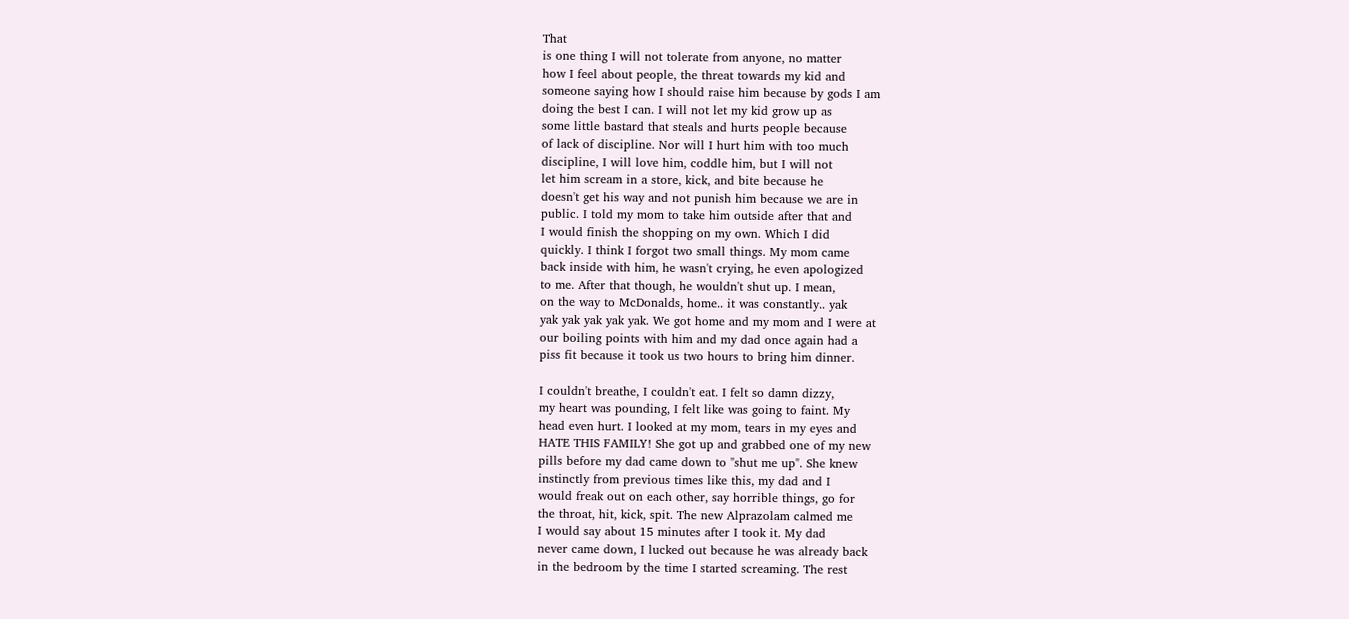That
is one thing I will not tolerate from anyone, no matter
how I feel about people, the threat towards my kid and
someone saying how I should raise him because by gods I am
doing the best I can. I will not let my kid grow up as
some little bastard that steals and hurts people because
of lack of discipline. Nor will I hurt him with too much
discipline, I will love him, coddle him, but I will not
let him scream in a store, kick, and bite because he
doesn't get his way and not punish him because we are in
public. I told my mom to take him outside after that and
I would finish the shopping on my own. Which I did
quickly. I think I forgot two small things. My mom came
back inside with him, he wasn't crying, he even apologized
to me. After that though, he wouldn't shut up. I mean,
on the way to McDonalds, home.. it was constantly.. yak
yak yak yak yak yak. We got home and my mom and I were at
our boiling points with him and my dad once again had a
piss fit because it took us two hours to bring him dinner.

I couldn't breathe, I couldn't eat. I felt so damn dizzy,
my heart was pounding, I felt like was going to faint. My
head even hurt. I looked at my mom, tears in my eyes and
HATE THIS FAMILY! She got up and grabbed one of my new
pills before my dad came down to "shut me up". She knew
instinctly from previous times like this, my dad and I
would freak out on each other, say horrible things, go for
the throat, hit, kick, spit. The new Alprazolam calmed me
I would say about 15 minutes after I took it. My dad
never came down, I lucked out because he was already back
in the bedroom by the time I started screaming. The rest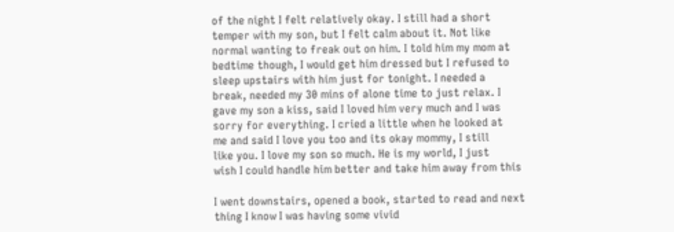of the night I felt relatively okay. I still had a short
temper with my son, but I felt calm about it. Not like
normal wanting to freak out on him. I told him my mom at
bedtime though, I would get him dressed but I refused to
sleep upstairs with him just for tonight. I needed a
break, needed my 30 mins of alone time to just relax. I
gave my son a kiss, said I loved him very much and I was
sorry for everything. I cried a little when he looked at
me and said I love you too and its okay mommy, I still
like you. I love my son so much. He is my world, I just
wish I could handle him better and take him away from this

I went downstairs, opened a book, started to read and next
thing I know I was having some vivid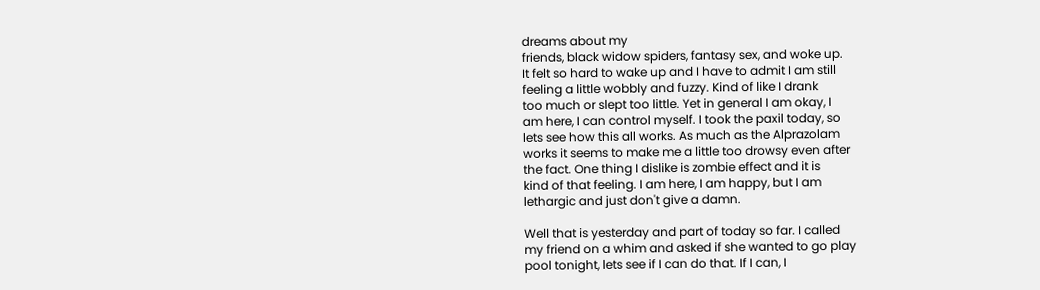dreams about my
friends, black widow spiders, fantasy sex, and woke up.
It felt so hard to wake up and I have to admit I am still
feeling a little wobbly and fuzzy. Kind of like I drank
too much or slept too little. Yet in general I am okay, I
am here, I can control myself. I took the paxil today, so
lets see how this all works. As much as the Alprazolam
works it seems to make me a little too drowsy even after
the fact. One thing I dislike is zombie effect and it is
kind of that feeling. I am here, I am happy, but I am
lethargic and just don't give a damn.

Well that is yesterday and part of today so far. I called
my friend on a whim and asked if she wanted to go play
pool tonight, lets see if I can do that. If I can, I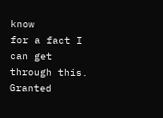know
for a fact I can get through this. Granted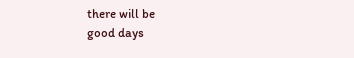there will be
good days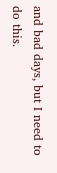and bad days, but I need to do this.